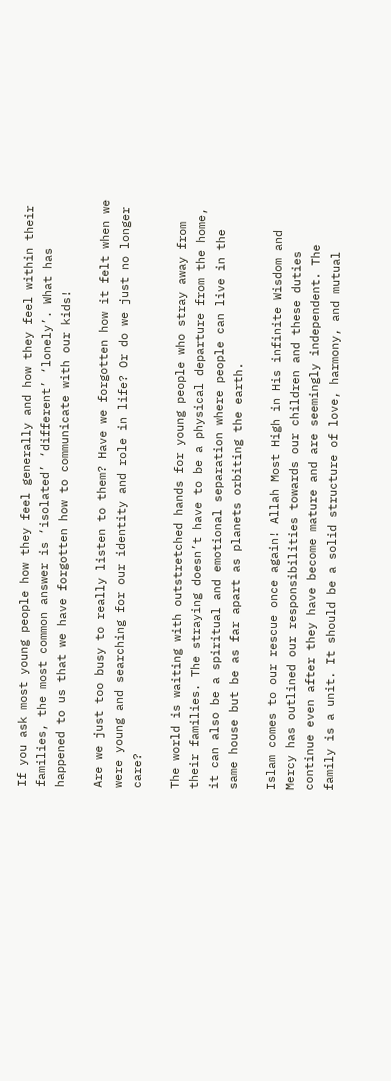If you ask most young people how they feel generally and how they feel within their families, the most common answer is ‘isolated’ ‘different’ ‘lonely’. What has happened to us that we have forgotten how to communicate with our kids!

Are we just too busy to really listen to them? Have we forgotten how it felt when we were young and searching for our identity and role in life? Or do we just no longer care?

The world is waiting with outstretched hands for young people who stray away from their families. The straying doesn’t have to be a physical departure from the home, it can also be a spiritual and emotional separation where people can live in the same house but be as far apart as planets orbiting the earth.

Islam comes to our rescue once again! Allah Most High in His infinite Wisdom and Mercy has outlined our responsibilities towards our children and these duties continue even after they have become mature and are seemingly independent. The family is a unit. It should be a solid structure of love, harmony, and mutual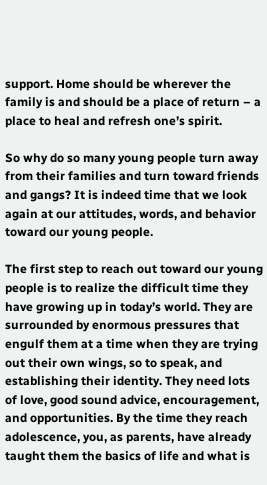support. Home should be wherever the family is and should be a place of return – a place to heal and refresh one’s spirit.

So why do so many young people turn away from their families and turn toward friends and gangs? It is indeed time that we look again at our attitudes, words, and behavior toward our young people.

The first step to reach out toward our young people is to realize the difficult time they have growing up in today’s world. They are surrounded by enormous pressures that engulf them at a time when they are trying out their own wings, so to speak, and establishing their identity. They need lots of love, good sound advice, encouragement, and opportunities. By the time they reach adolescence, you, as parents, have already taught them the basics of life and what is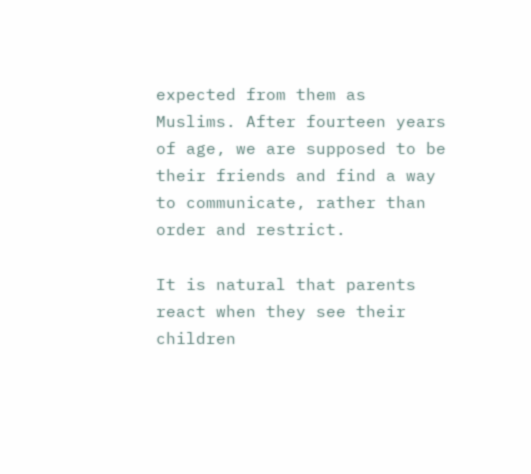expected from them as Muslims. After fourteen years of age, we are supposed to be their friends and find a way to communicate, rather than order and restrict.

It is natural that parents react when they see their children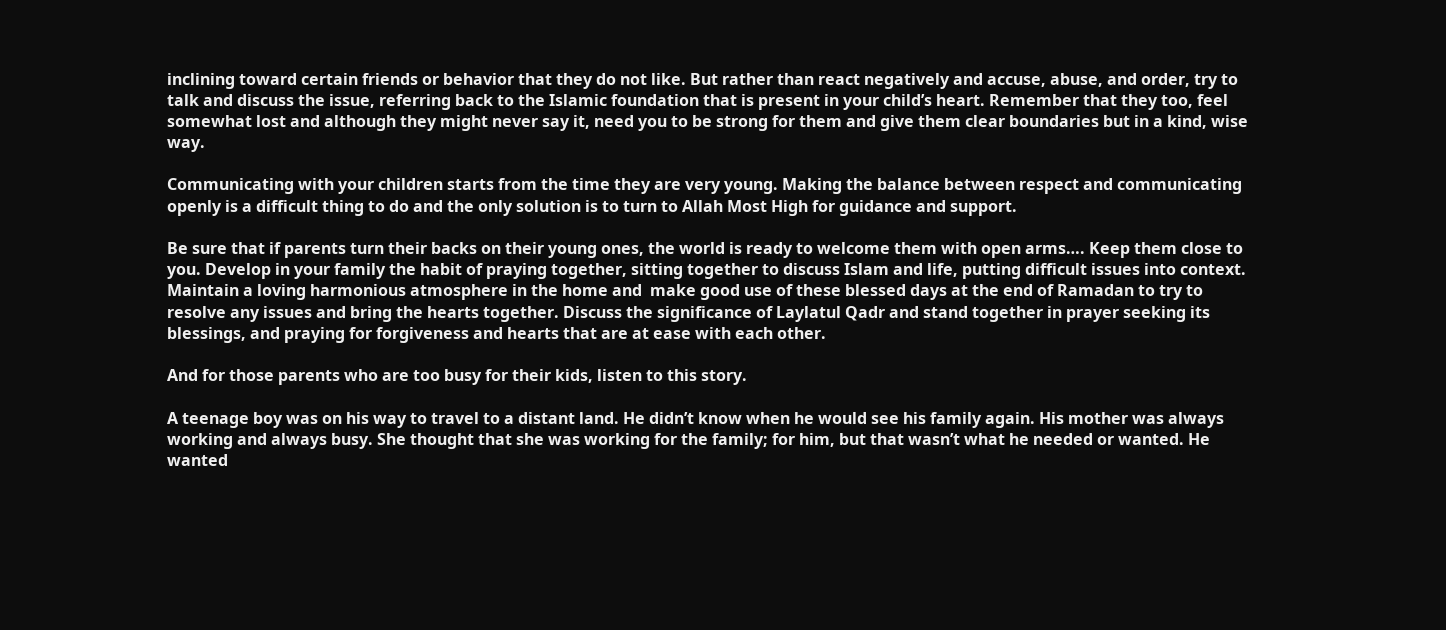inclining toward certain friends or behavior that they do not like. But rather than react negatively and accuse, abuse, and order, try to talk and discuss the issue, referring back to the Islamic foundation that is present in your child’s heart. Remember that they too, feel somewhat lost and although they might never say it, need you to be strong for them and give them clear boundaries but in a kind, wise way.

Communicating with your children starts from the time they are very young. Making the balance between respect and communicating openly is a difficult thing to do and the only solution is to turn to Allah Most High for guidance and support.

Be sure that if parents turn their backs on their young ones, the world is ready to welcome them with open arms…. Keep them close to you. Develop in your family the habit of praying together, sitting together to discuss Islam and life, putting difficult issues into context. Maintain a loving harmonious atmosphere in the home and  make good use of these blessed days at the end of Ramadan to try to resolve any issues and bring the hearts together. Discuss the significance of Laylatul Qadr and stand together in prayer seeking its blessings, and praying for forgiveness and hearts that are at ease with each other.

And for those parents who are too busy for their kids, listen to this story.

A teenage boy was on his way to travel to a distant land. He didn’t know when he would see his family again. His mother was always working and always busy. She thought that she was working for the family; for him, but that wasn’t what he needed or wanted. He wanted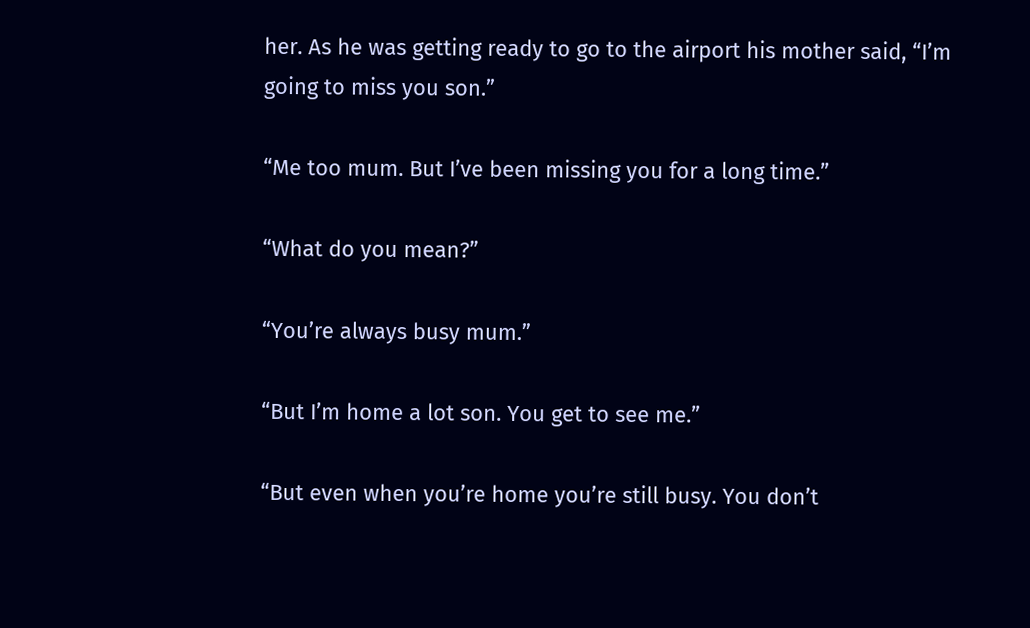her. As he was getting ready to go to the airport his mother said, “I’m going to miss you son.”

“Me too mum. But I’ve been missing you for a long time.”

“What do you mean?”

“You’re always busy mum.”

“But I’m home a lot son. You get to see me.”

“But even when you’re home you’re still busy. You don’t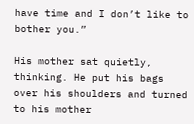have time and I don’t like to bother you.”

His mother sat quietly, thinking. He put his bags over his shoulders and turned to his mother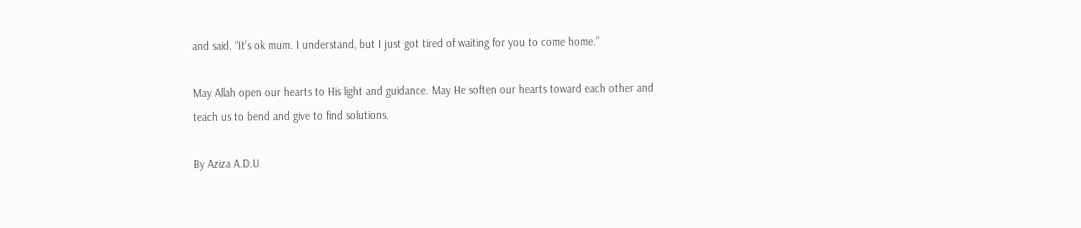and said. “It’s ok mum. I understand, but I just got tired of waiting for you to come home.”

May Allah open our hearts to His light and guidance. May He soften our hearts toward each other and teach us to bend and give to find solutions.

By Aziza A.D.U